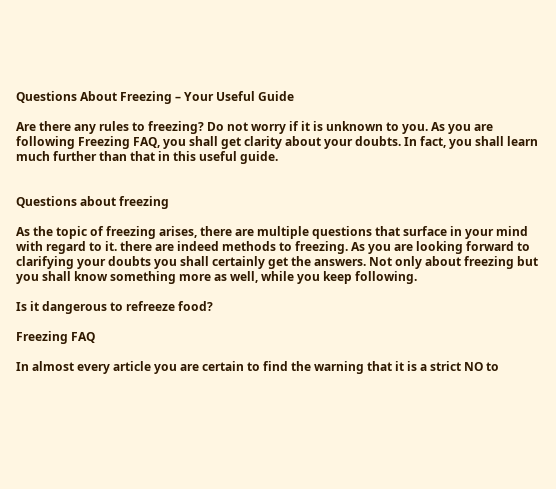Questions About Freezing – Your Useful Guide

Are there any rules to freezing? Do not worry if it is unknown to you. As you are following Freezing FAQ, you shall get clarity about your doubts. In fact, you shall learn much further than that in this useful guide.


Questions about freezing

As the topic of freezing arises, there are multiple questions that surface in your mind with regard to it. there are indeed methods to freezing. As you are looking forward to clarifying your doubts you shall certainly get the answers. Not only about freezing but you shall know something more as well, while you keep following.

Is it dangerous to refreeze food?

Freezing FAQ

In almost every article you are certain to find the warning that it is a strict NO to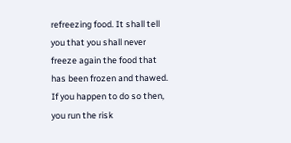refreezing food. It shall tell you that you shall never freeze again the food that has been frozen and thawed. If you happen to do so then, you run the risk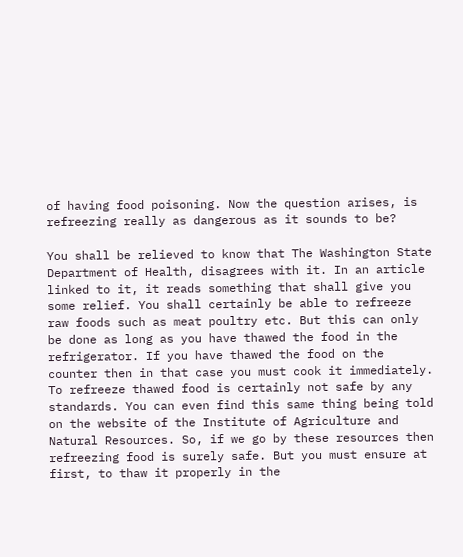of having food poisoning. Now the question arises, is refreezing really as dangerous as it sounds to be?

You shall be relieved to know that The Washington State Department of Health, disagrees with it. In an article linked to it, it reads something that shall give you some relief. You shall certainly be able to refreeze raw foods such as meat poultry etc. But this can only be done as long as you have thawed the food in the refrigerator. If you have thawed the food on the counter then in that case you must cook it immediately. To refreeze thawed food is certainly not safe by any standards. You can even find this same thing being told on the website of the Institute of Agriculture and Natural Resources. So, if we go by these resources then refreezing food is surely safe. But you must ensure at first, to thaw it properly in the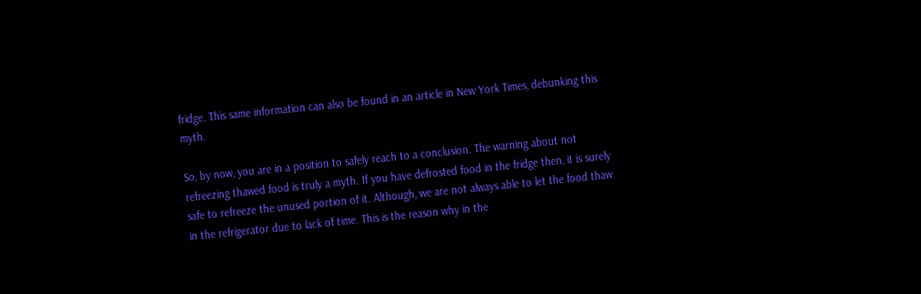fridge. This same information can also be found in an article in New York Times, debunking this myth.

So, by now, you are in a position to safely reach to a conclusion. The warning about not refreezing thawed food is truly a myth. If you have defrosted food in the fridge then, it is surely safe to refreeze the unused portion of it. Although, we are not always able to let the food thaw in the refrigerator due to lack of time. This is the reason why in the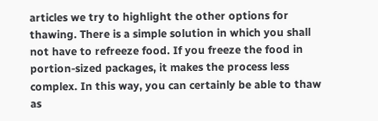articles we try to highlight the other options for thawing. There is a simple solution in which you shall not have to refreeze food. If you freeze the food in portion-sized packages, it makes the process less complex. In this way, you can certainly be able to thaw as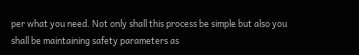per what you need. Not only shall this process be simple but also you shall be maintaining safety parameters as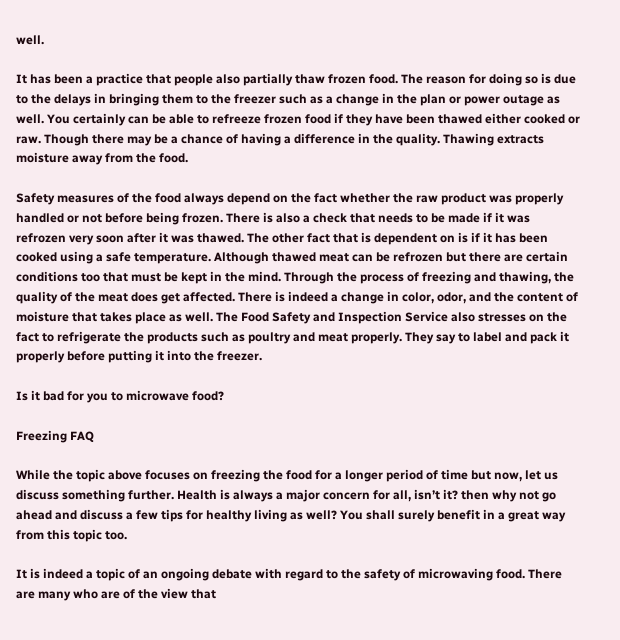well.

It has been a practice that people also partially thaw frozen food. The reason for doing so is due to the delays in bringing them to the freezer such as a change in the plan or power outage as well. You certainly can be able to refreeze frozen food if they have been thawed either cooked or raw. Though there may be a chance of having a difference in the quality. Thawing extracts moisture away from the food.

Safety measures of the food always depend on the fact whether the raw product was properly handled or not before being frozen. There is also a check that needs to be made if it was refrozen very soon after it was thawed. The other fact that is dependent on is if it has been cooked using a safe temperature. Although thawed meat can be refrozen but there are certain conditions too that must be kept in the mind. Through the process of freezing and thawing, the quality of the meat does get affected. There is indeed a change in color, odor, and the content of moisture that takes place as well. The Food Safety and Inspection Service also stresses on the fact to refrigerate the products such as poultry and meat properly. They say to label and pack it properly before putting it into the freezer.

Is it bad for you to microwave food?

Freezing FAQ

While the topic above focuses on freezing the food for a longer period of time but now, let us discuss something further. Health is always a major concern for all, isn’t it? then why not go ahead and discuss a few tips for healthy living as well? You shall surely benefit in a great way from this topic too.

It is indeed a topic of an ongoing debate with regard to the safety of microwaving food. There are many who are of the view that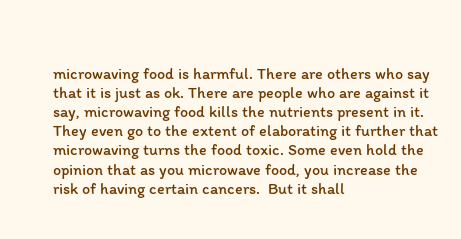microwaving food is harmful. There are others who say that it is just as ok. There are people who are against it say, microwaving food kills the nutrients present in it. They even go to the extent of elaborating it further that microwaving turns the food toxic. Some even hold the opinion that as you microwave food, you increase the risk of having certain cancers.  But it shall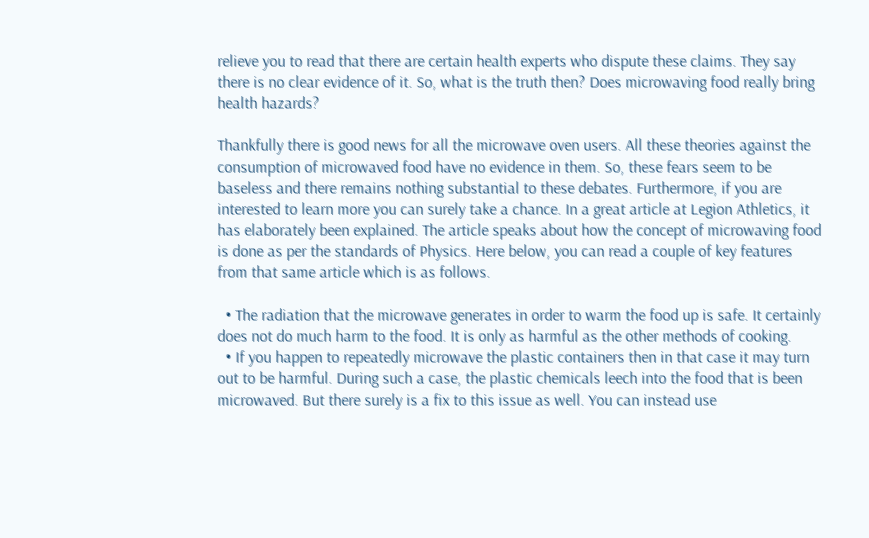relieve you to read that there are certain health experts who dispute these claims. They say there is no clear evidence of it. So, what is the truth then? Does microwaving food really bring health hazards?

Thankfully there is good news for all the microwave oven users. All these theories against the consumption of microwaved food have no evidence in them. So, these fears seem to be baseless and there remains nothing substantial to these debates. Furthermore, if you are interested to learn more you can surely take a chance. In a great article at Legion Athletics, it has elaborately been explained. The article speaks about how the concept of microwaving food is done as per the standards of Physics. Here below, you can read a couple of key features from that same article which is as follows.

  • The radiation that the microwave generates in order to warm the food up is safe. It certainly does not do much harm to the food. It is only as harmful as the other methods of cooking.
  • If you happen to repeatedly microwave the plastic containers then in that case it may turn out to be harmful. During such a case, the plastic chemicals leech into the food that is been microwaved. But there surely is a fix to this issue as well. You can instead use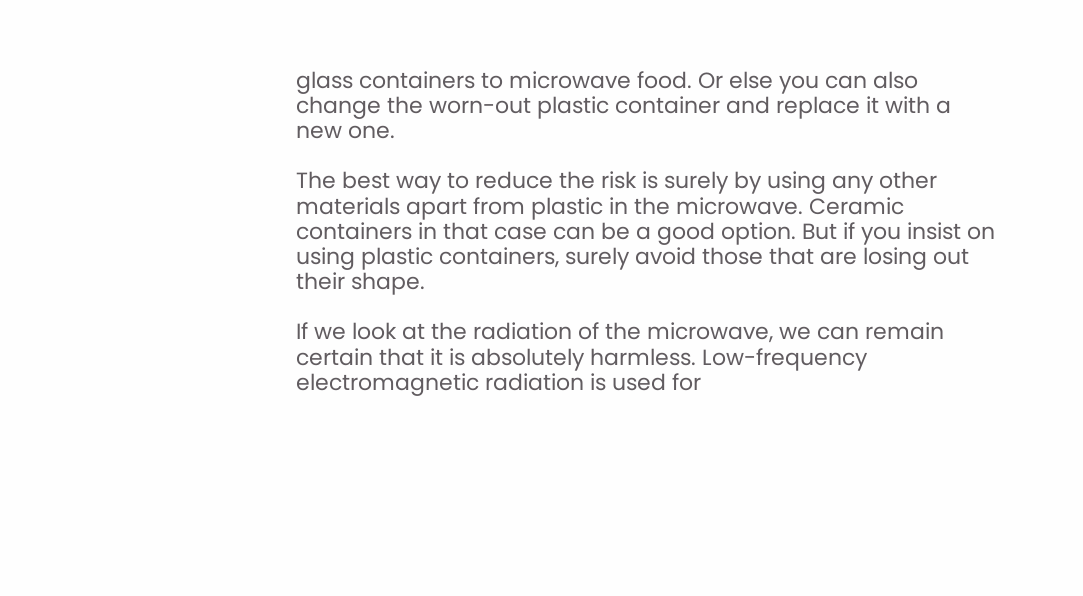glass containers to microwave food. Or else you can also change the worn-out plastic container and replace it with a new one.

The best way to reduce the risk is surely by using any other materials apart from plastic in the microwave. Ceramic containers in that case can be a good option. But if you insist on using plastic containers, surely avoid those that are losing out their shape.

If we look at the radiation of the microwave, we can remain certain that it is absolutely harmless. Low-frequency electromagnetic radiation is used for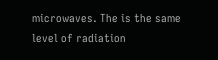microwaves. The is the same level of radiation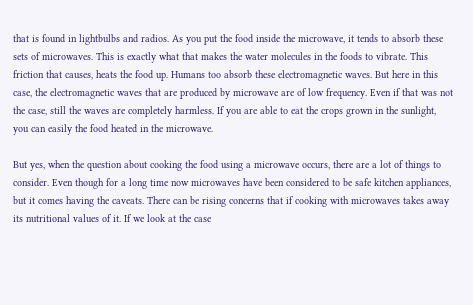that is found in lightbulbs and radios. As you put the food inside the microwave, it tends to absorb these sets of microwaves. This is exactly what that makes the water molecules in the foods to vibrate. This friction that causes, heats the food up. Humans too absorb these electromagnetic waves. But here in this case, the electromagnetic waves that are produced by microwave are of low frequency. Even if that was not the case, still the waves are completely harmless. If you are able to eat the crops grown in the sunlight, you can easily the food heated in the microwave.

But yes, when the question about cooking the food using a microwave occurs, there are a lot of things to consider. Even though for a long time now microwaves have been considered to be safe kitchen appliances, but it comes having the caveats. There can be rising concerns that if cooking with microwaves takes away its nutritional values of it. If we look at the case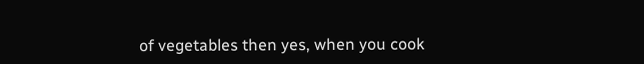of vegetables then yes, when you cook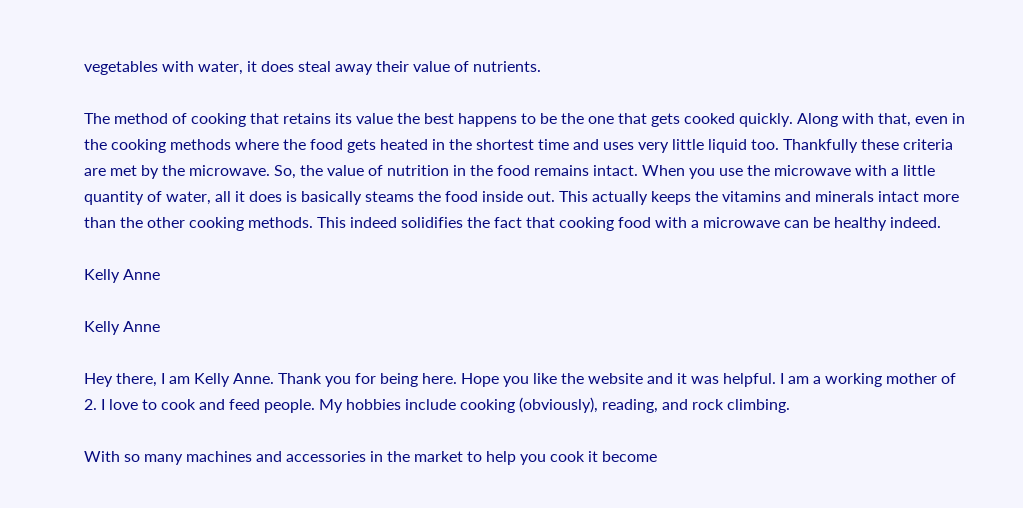vegetables with water, it does steal away their value of nutrients.

The method of cooking that retains its value the best happens to be the one that gets cooked quickly. Along with that, even in the cooking methods where the food gets heated in the shortest time and uses very little liquid too. Thankfully these criteria are met by the microwave. So, the value of nutrition in the food remains intact. When you use the microwave with a little quantity of water, all it does is basically steams the food inside out. This actually keeps the vitamins and minerals intact more than the other cooking methods. This indeed solidifies the fact that cooking food with a microwave can be healthy indeed.

Kelly Anne

Kelly Anne

Hey there, I am Kelly Anne. Thank you for being here. Hope you like the website and it was helpful. I am a working mother of 2. I love to cook and feed people. My hobbies include cooking (obviously), reading, and rock climbing.

With so many machines and accessories in the market to help you cook it become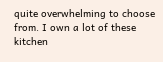quite overwhelming to choose from. I own a lot of these kitchen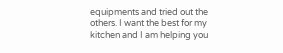equipments and tried out the others. I want the best for my kitchen and I am helping you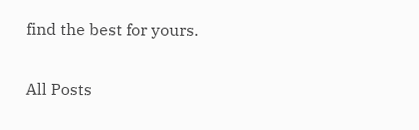find the best for yours.

All Posts